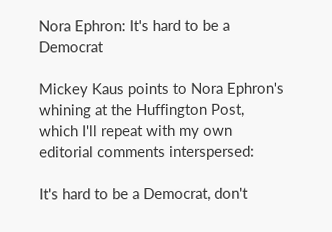Nora Ephron: It's hard to be a Democrat

Mickey Kaus points to Nora Ephron's whining at the Huffington Post, which I'll repeat with my own editorial comments interspersed:

It's hard to be a Democrat, don't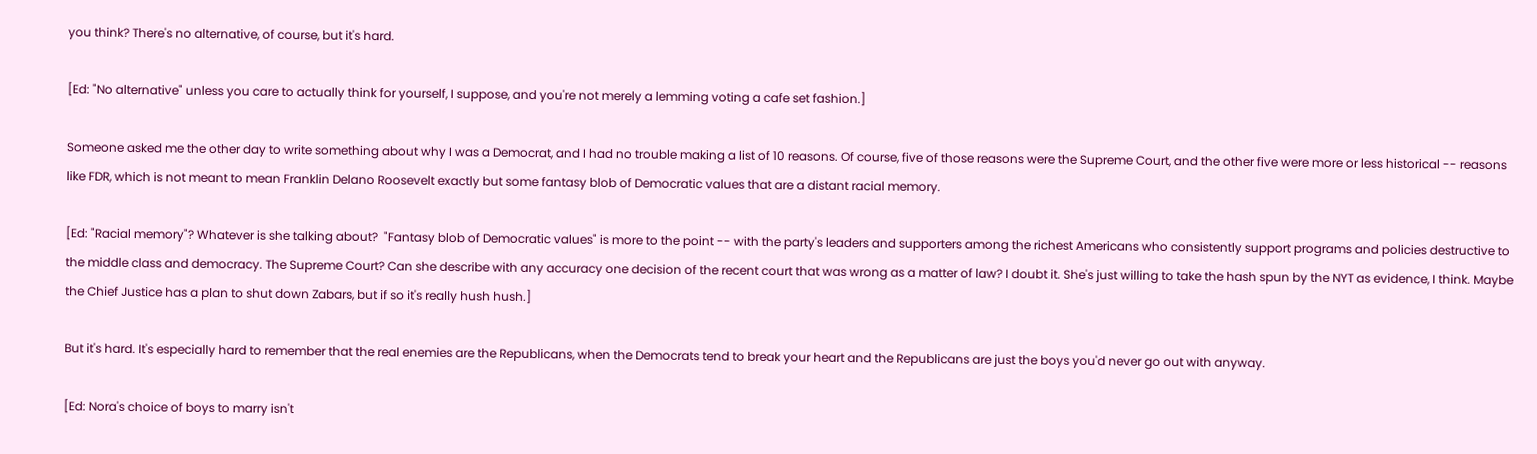you think? There's no alternative, of course, but it's hard.

[Ed: "No alternative" unless you care to actually think for yourself, I suppose, and you're not merely a lemming voting a cafe set fashion.]

Someone asked me the other day to write something about why I was a Democrat, and I had no trouble making a list of 10 reasons. Of course, five of those reasons were the Supreme Court, and the other five were more or less historical -- reasons like FDR, which is not meant to mean Franklin Delano Roosevelt exactly but some fantasy blob of Democratic values that are a distant racial memory.

[Ed: "Racial memory"? Whatever is she talking about?  "Fantasy blob of Democratic values" is more to the point -- with the party's leaders and supporters among the richest Americans who consistently support programs and policies destructive to the middle class and democracy. The Supreme Court? Can she describe with any accuracy one decision of the recent court that was wrong as a matter of law? I doubt it. She's just willing to take the hash spun by the NYT as evidence, I think. Maybe the Chief Justice has a plan to shut down Zabars, but if so it's really hush hush.]

But it's hard. It's especially hard to remember that the real enemies are the Republicans, when the Democrats tend to break your heart and the Republicans are just the boys you'd never go out with anyway.

[Ed: Nora's choice of boys to marry isn't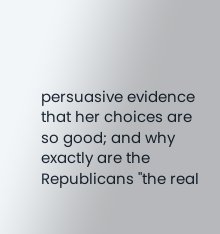persuasive evidence that her choices are so good; and why exactly are the Republicans "the real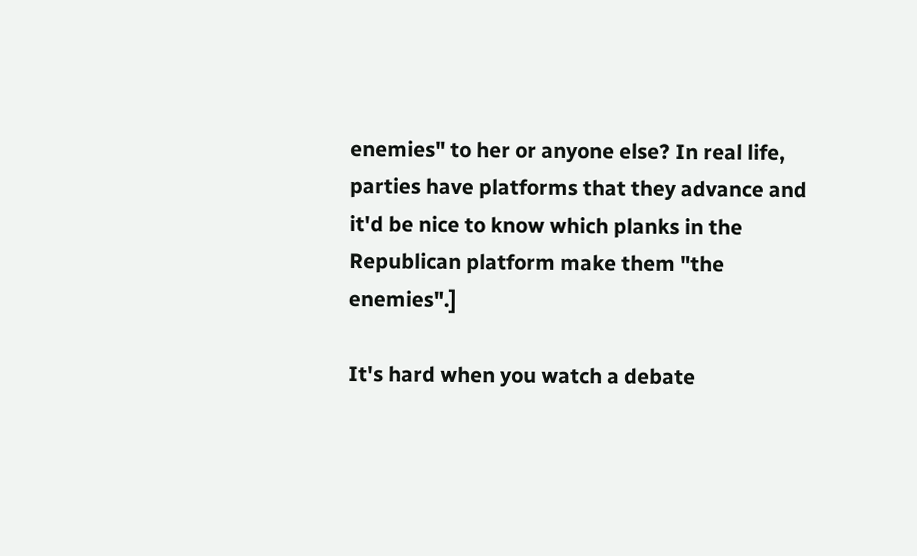enemies" to her or anyone else? In real life, parties have platforms that they advance and it'd be nice to know which planks in the Republican platform make them "the enemies".]

It's hard when you watch a debate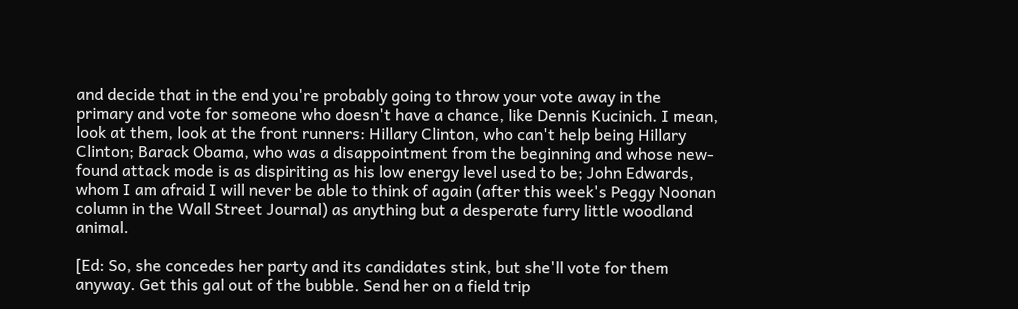and decide that in the end you're probably going to throw your vote away in the primary and vote for someone who doesn't have a chance, like Dennis Kucinich. I mean, look at them, look at the front runners: Hillary Clinton, who can't help being Hillary Clinton; Barack Obama, who was a disappointment from the beginning and whose new-found attack mode is as dispiriting as his low energy level used to be; John Edwards, whom I am afraid I will never be able to think of again (after this week's Peggy Noonan column in the Wall Street Journal) as anything but a desperate furry little woodland animal.

[Ed: So, she concedes her party and its candidates stink, but she'll vote for them anyway. Get this gal out of the bubble. Send her on a field trip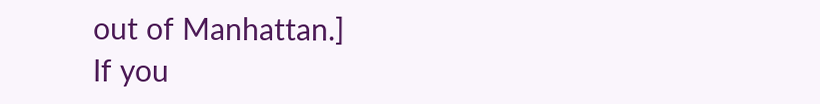out of Manhattan.]
If you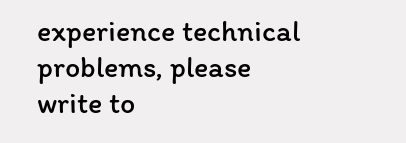experience technical problems, please write to